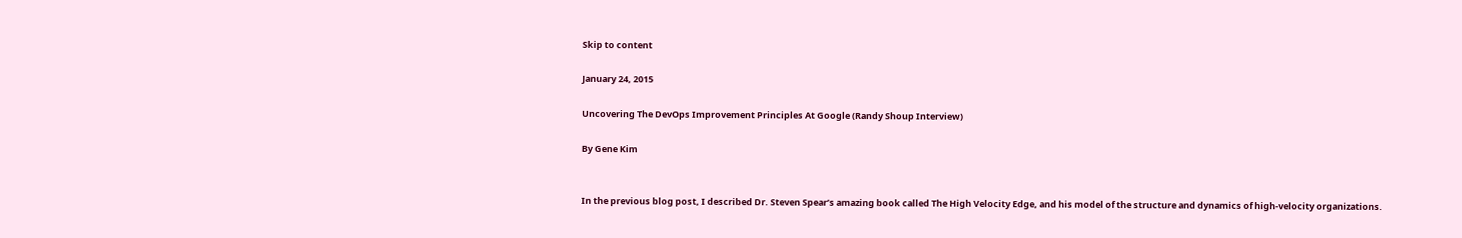Skip to content

January 24, 2015

Uncovering The DevOps Improvement Principles At Google (Randy Shoup Interview)

By Gene Kim


In the previous blog post, I described Dr. Steven Spear’s amazing book called The High Velocity Edge, and his model of the structure and dynamics of high-velocity organizations.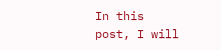In this post, I will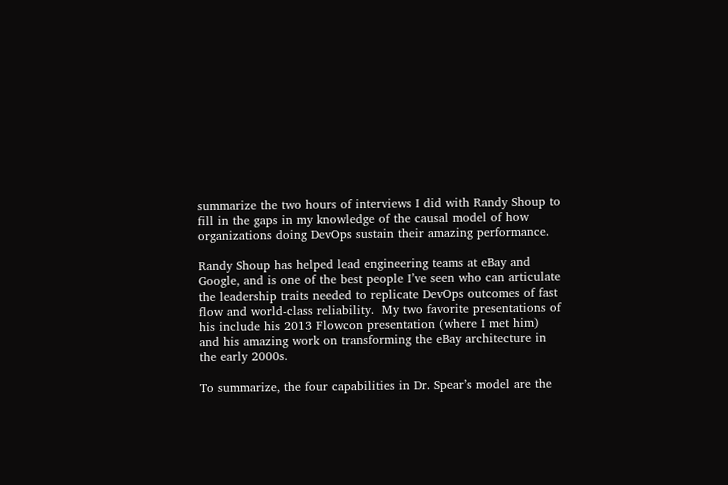summarize the two hours of interviews I did with Randy Shoup to fill in the gaps in my knowledge of the causal model of how organizations doing DevOps sustain their amazing performance.

Randy Shoup has helped lead engineering teams at eBay and Google, and is one of the best people I’ve seen who can articulate the leadership traits needed to replicate DevOps outcomes of fast flow and world-class reliability.  My two favorite presentations of his include his 2013 Flowcon presentation (where I met him) and his amazing work on transforming the eBay architecture in the early 2000s.

To summarize, the four capabilities in Dr. Spear’s model are the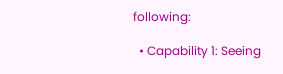following:

  • Capability 1: Seeing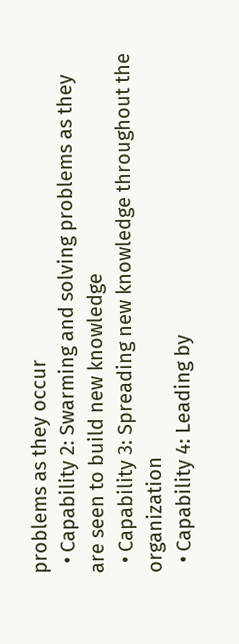problems as they occur
  • Capability 2: Swarming and solving problems as they are seen to build new knowledge
  • Capability 3: Spreading new knowledge throughout the organization
  • Capability 4: Leading by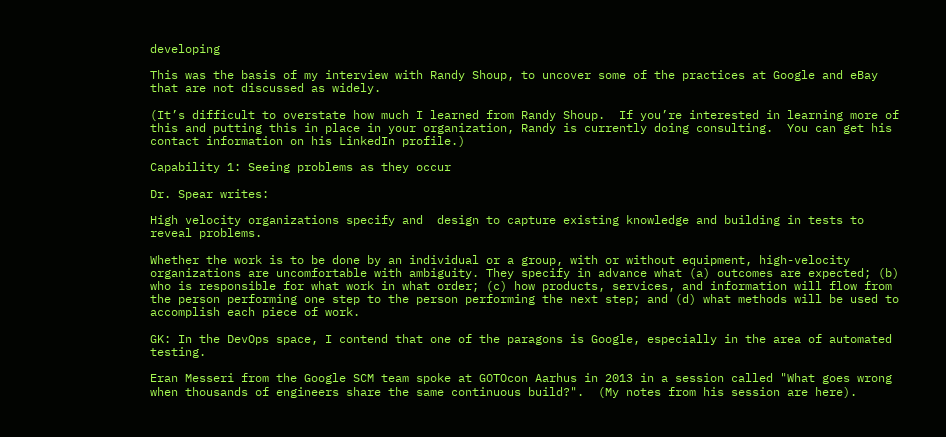developing

This was the basis of my interview with Randy Shoup, to uncover some of the practices at Google and eBay that are not discussed as widely.

(It’s difficult to overstate how much I learned from Randy Shoup.  If you’re interested in learning more of this and putting this in place in your organization, Randy is currently doing consulting.  You can get his contact information on his LinkedIn profile.)

Capability 1: Seeing problems as they occur

Dr. Spear writes:

High velocity organizations specify and  design to capture existing knowledge and building in tests to reveal problems.

Whether the work is to be done by an individual or a group, with or without equipment, high-velocity organizations are uncomfortable with ambiguity. They specify in advance what (a) outcomes are expected; (b) who is responsible for what work in what order; (c) how products, services, and information will flow from the person performing one step to the person performing the next step; and (d) what methods will be used to accomplish each piece of work.

GK: In the DevOps space, I contend that one of the paragons is Google, especially in the area of automated testing.

Eran Messeri from the Google SCM team spoke at GOTOcon Aarhus in 2013 in a session called "What goes wrong when thousands of engineers share the same continuous build?".  (My notes from his session are here).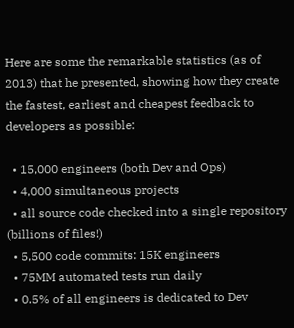Here are some the remarkable statistics (as of 2013) that he presented, showing how they create the fastest, earliest and cheapest feedback to developers as possible:

  • 15,000 engineers (both Dev and Ops)
  • 4,000 simultaneous projects
  • all source code checked into a single repository (billions of files!)
  • 5,500 code commits: 15K engineers
  • 75MM automated tests run daily
  • 0.5% of all engineers is dedicated to Dev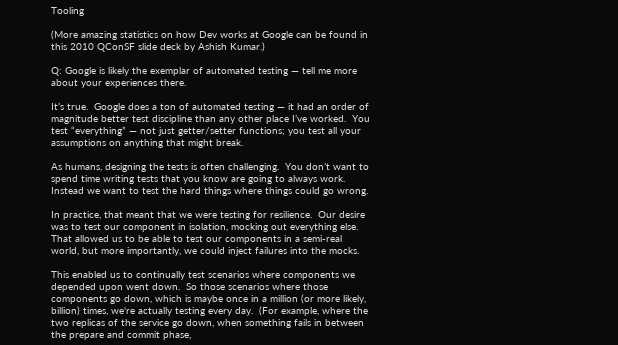Tooling

(More amazing statistics on how Dev works at Google can be found in this 2010 QConSF slide deck by Ashish Kumar.)

Q: Google is likely the exemplar of automated testing — tell me more about your experiences there.

It’s true.  Google does a ton of automated testing — it had an order of magnitude better test discipline than any other place I’ve worked.  You test “everything” — not just getter/setter functions; you test all your assumptions on anything that might break.

As humans, designing the tests is often challenging.  You don’t want to spend time writing tests that you know are going to always work.  Instead we want to test the hard things where things could go wrong.

In practice, that meant that we were testing for resilience.  Our desire was to test our component in isolation, mocking out everything else.  That allowed us to be able to test our components in a semi-real world, but more importantly, we could inject failures into the mocks.

This enabled us to continually test scenarios where components we depended upon went down.  So those scenarios where those components go down, which is maybe once in a million (or more likely, billion) times, we're actually testing every day.  (For example, where the two replicas of the service go down, when something fails in between the prepare and commit phase,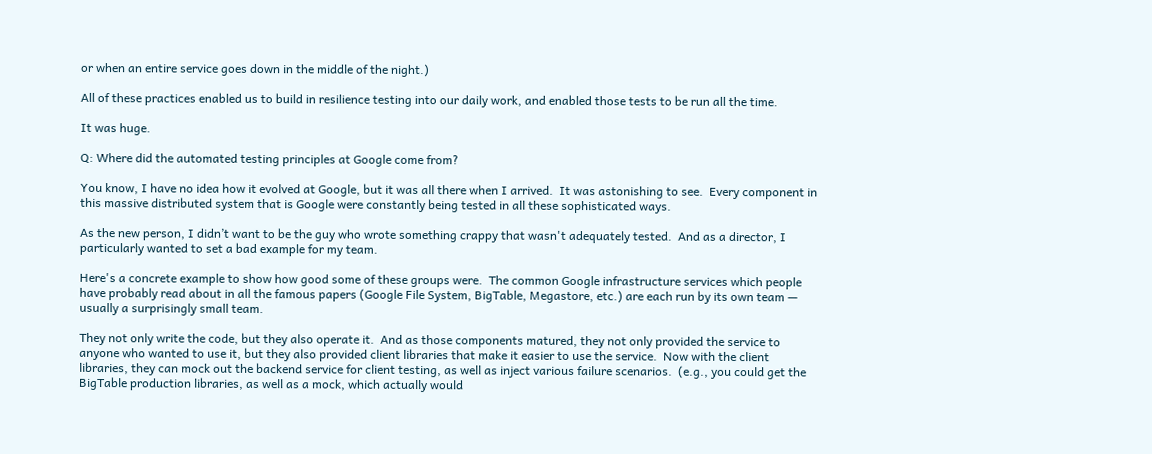or when an entire service goes down in the middle of the night.)

All of these practices enabled us to build in resilience testing into our daily work, and enabled those tests to be run all the time.

It was huge.

Q: Where did the automated testing principles at Google come from?

You know, I have no idea how it evolved at Google, but it was all there when I arrived.  It was astonishing to see.  Every component in this massive distributed system that is Google were constantly being tested in all these sophisticated ways.

As the new person, I didn’t want to be the guy who wrote something crappy that wasn't adequately tested.  And as a director, I particularly wanted to set a bad example for my team.

Here's a concrete example to show how good some of these groups were.  The common Google infrastructure services which people have probably read about in all the famous papers (Google File System, BigTable, Megastore, etc.) are each run by its own team — usually a surprisingly small team.

They not only write the code, but they also operate it.  And as those components matured, they not only provided the service to anyone who wanted to use it, but they also provided client libraries that make it easier to use the service.  Now with the client libraries, they can mock out the backend service for client testing, as well as inject various failure scenarios.  (e.g., you could get the BigTable production libraries, as well as a mock, which actually would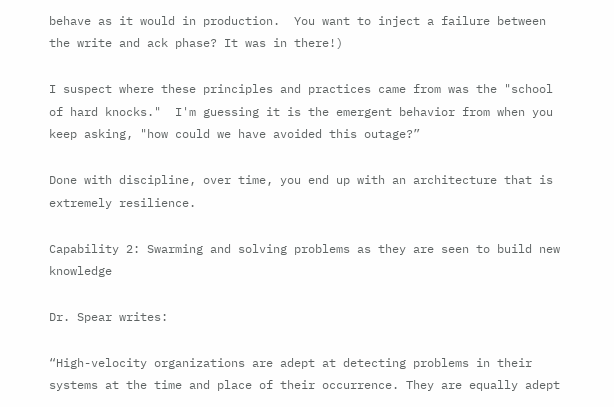behave as it would in production.  You want to inject a failure between the write and ack phase? It was in there!)

I suspect where these principles and practices came from was the "school of hard knocks."  I'm guessing it is the emergent behavior from when you keep asking, "how could we have avoided this outage?”

Done with discipline, over time, you end up with an architecture that is extremely resilience.

Capability 2: Swarming and solving problems as they are seen to build new knowledge

Dr. Spear writes:

“High-velocity organizations are adept at detecting problems in their systems at the time and place of their occurrence. They are equally adept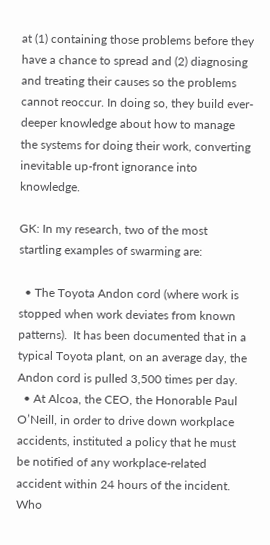at (1) containing those problems before they have a chance to spread and (2) diagnosing and treating their causes so the problems cannot reoccur. In doing so, they build ever-deeper knowledge about how to manage the systems for doing their work, converting inevitable up-front ignorance into knowledge.

GK: In my research, two of the most startling examples of swarming are:

  • The Toyota Andon cord (where work is stopped when work deviates from known patterns).  It has been documented that in a typical Toyota plant, on an average day, the Andon cord is pulled 3,500 times per day.
  • At Alcoa, the CEO, the Honorable Paul O’Neill, in order to drive down workplace accidents, instituted a policy that he must be notified of any workplace-related accident within 24 hours of the incident.  Who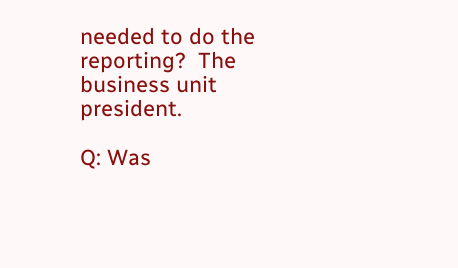needed to do the reporting?  The business unit president.

Q: Was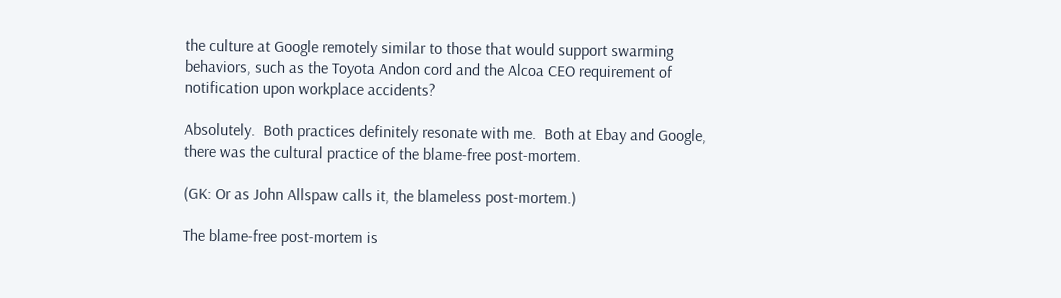the culture at Google remotely similar to those that would support swarming behaviors, such as the Toyota Andon cord and the Alcoa CEO requirement of notification upon workplace accidents?

Absolutely.  Both practices definitely resonate with me.  Both at Ebay and Google, there was the cultural practice of the blame-free post-mortem.

(GK: Or as John Allspaw calls it, the blameless post-mortem.)

The blame-free post-mortem is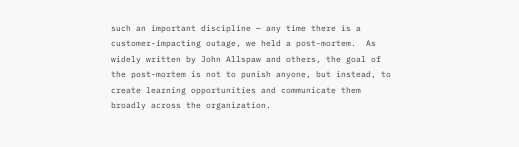such an important discipline — any time there is a customer-impacting outage, we held a post-mortem.  As widely written by John Allspaw and others, the goal of the post-mortem is not to punish anyone, but instead, to create learning opportunities and communicate them broadly across the organization.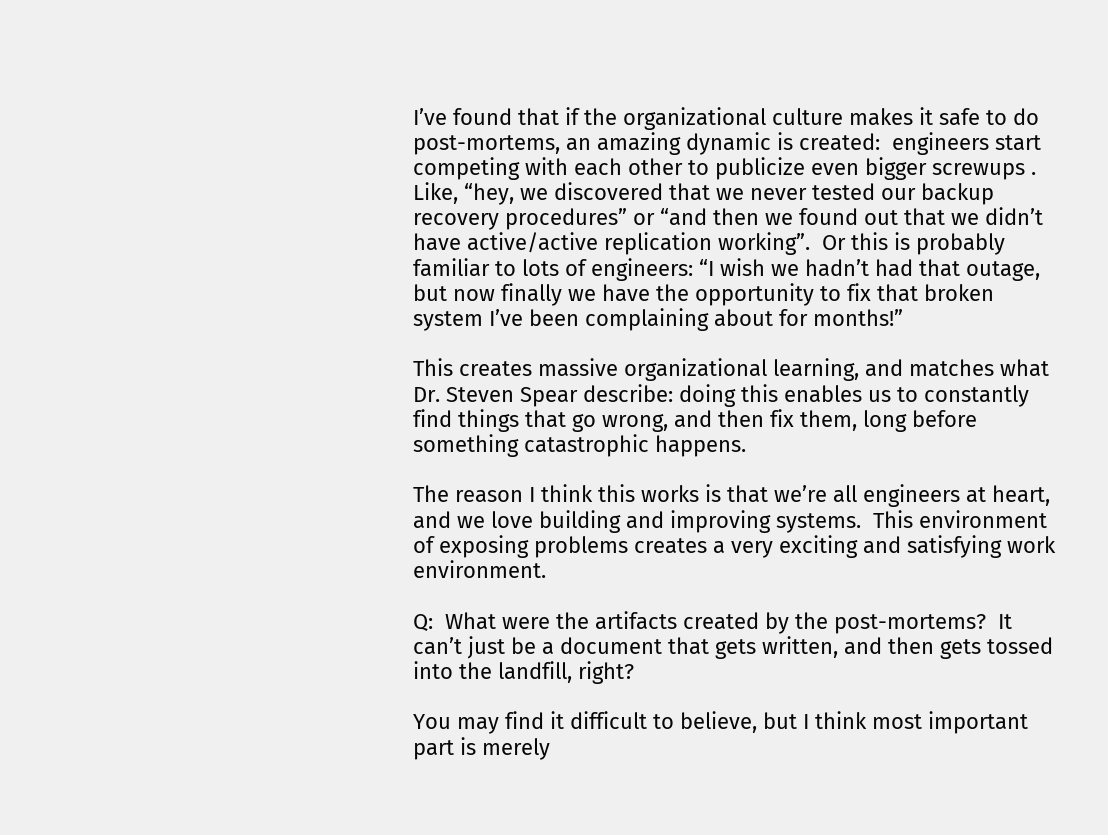I’ve found that if the organizational culture makes it safe to do post-mortems, an amazing dynamic is created:  engineers start competing with each other to publicize even bigger screwups .  Like, “hey, we discovered that we never tested our backup recovery procedures” or “and then we found out that we didn’t have active/active replication working”.  Or this is probably familiar to lots of engineers: “I wish we hadn’t had that outage, but now finally we have the opportunity to fix that broken system I’ve been complaining about for months!”

This creates massive organizational learning, and matches what Dr. Steven Spear describe: doing this enables us to constantly find things that go wrong, and then fix them, long before something catastrophic happens.

The reason I think this works is that we’re all engineers at heart, and we love building and improving systems.  This environment of exposing problems creates a very exciting and satisfying work environment.

Q:  What were the artifacts created by the post-mortems?  It can’t just be a document that gets written, and then gets tossed into the landfill, right?

You may find it difficult to believe, but I think most important part is merely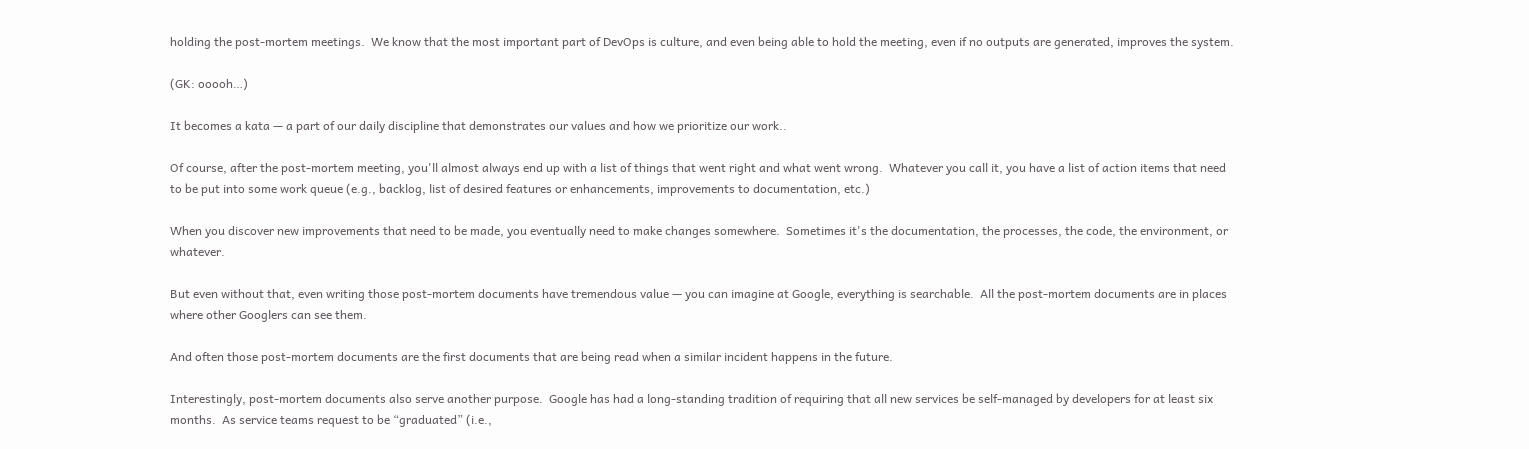holding the post-mortem meetings.  We know that the most important part of DevOps is culture, and even being able to hold the meeting, even if no outputs are generated, improves the system.

(GK: ooooh…)

It becomes a kata — a part of our daily discipline that demonstrates our values and how we prioritize our work..

Of course, after the post-mortem meeting, you'll almost always end up with a list of things that went right and what went wrong.  Whatever you call it, you have a list of action items that need to be put into some work queue (e.g., backlog, list of desired features or enhancements, improvements to documentation, etc.)

When you discover new improvements that need to be made, you eventually need to make changes somewhere.  Sometimes it's the documentation, the processes, the code, the environment, or whatever.

But even without that, even writing those post-mortem documents have tremendous value — you can imagine at Google, everything is searchable.  All the post-mortem documents are in places where other Googlers can see them.

And often those post-mortem documents are the first documents that are being read when a similar incident happens in the future.

Interestingly, post-mortem documents also serve another purpose.  Google has had a long-standing tradition of requiring that all new services be self-managed by developers for at least six months.  As service teams request to be “graduated” (i.e.,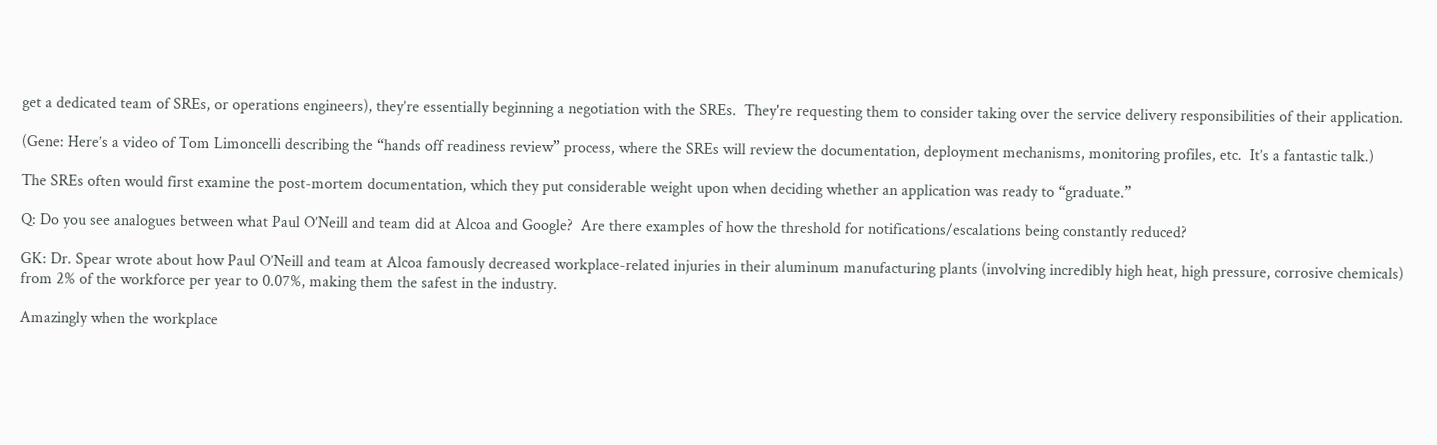get a dedicated team of SREs, or operations engineers), they’re essentially beginning a negotiation with the SREs.  They're requesting them to consider taking over the service delivery responsibilities of their application.

(Gene: Here’s a video of Tom Limoncelli describing the “hands off readiness review” process, where the SREs will review the documentation, deployment mechanisms, monitoring profiles, etc.  It’s a fantastic talk.)

The SREs often would first examine the post-mortem documentation, which they put considerable weight upon when deciding whether an application was ready to “graduate.”

Q: Do you see analogues between what Paul O’Neill and team did at Alcoa and Google?  Are there examples of how the threshold for notifications/escalations being constantly reduced?

GK: Dr. Spear wrote about how Paul O’Neill and team at Alcoa famously decreased workplace-related injuries in their aluminum manufacturing plants (involving incredibly high heat, high pressure, corrosive chemicals) from 2% of the workforce per year to 0.07%, making them the safest in the industry.

Amazingly when the workplace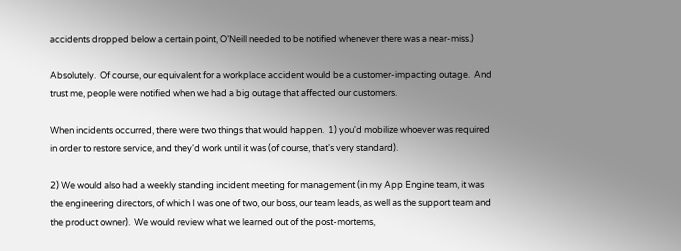accidents dropped below a certain point, O’Neill needed to be notified whenever there was a near-miss.)

Absolutely.  Of course, our equivalent for a workplace accident would be a customer-impacting outage.  And trust me, people were notified when we had a big outage that affected our customers.

When incidents occurred, there were two things that would happen.  1) you'd mobilize whoever was required in order to restore service, and they'd work until it was (of course, that's very standard).

2) We would also had a weekly standing incident meeting for management (in my App Engine team, it was the engineering directors, of which I was one of two, our boss, our team leads, as well as the support team and the product owner).  We would review what we learned out of the post-mortems,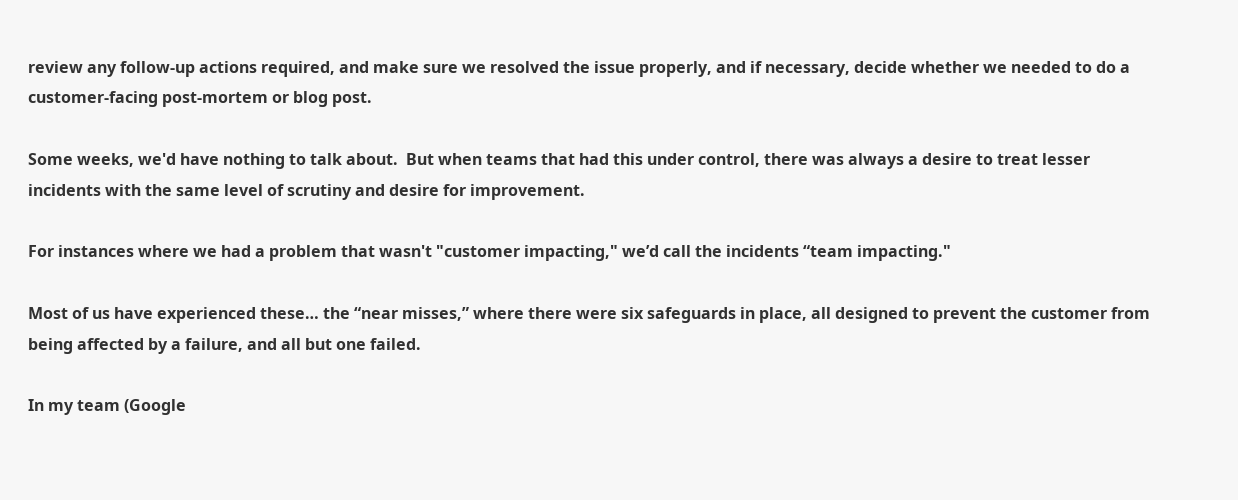review any follow-up actions required, and make sure we resolved the issue properly, and if necessary, decide whether we needed to do a customer-facing post-mortem or blog post.

Some weeks, we'd have nothing to talk about.  But when teams that had this under control, there was always a desire to treat lesser incidents with the same level of scrutiny and desire for improvement.

For instances where we had a problem that wasn't "customer impacting," we’d call the incidents “team impacting."

Most of us have experienced these… the “near misses,” where there were six safeguards in place, all designed to prevent the customer from being affected by a failure, and all but one failed.

In my team (Google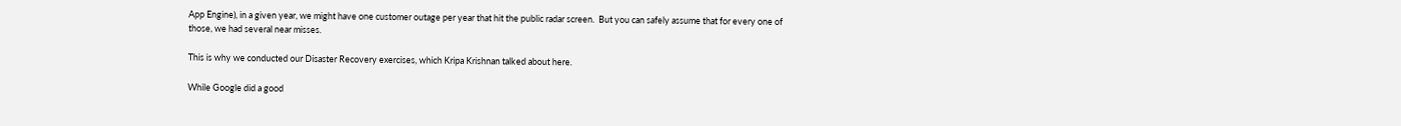App Engine), in a given year, we might have one customer outage per year that hit the public radar screen.  But you can safely assume that for every one of those, we had several near misses.

This is why we conducted our Disaster Recovery exercises, which Kripa Krishnan talked about here.

While Google did a good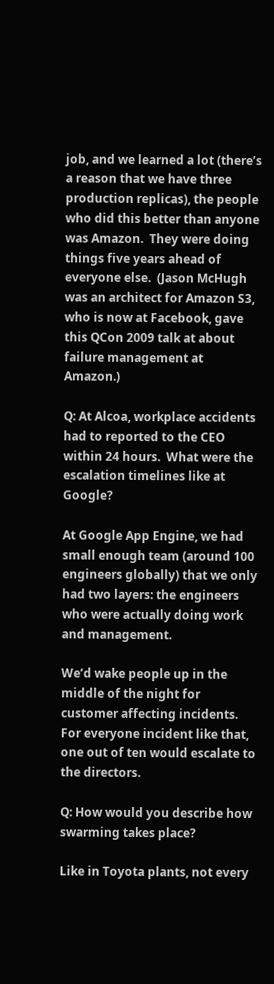job, and we learned a lot (there’s a reason that we have three production replicas), the people who did this better than anyone was Amazon.  They were doing things five years ahead of everyone else.  (Jason McHugh was an architect for Amazon S3, who is now at Facebook, gave this QCon 2009 talk at about failure management at Amazon.)

Q: At Alcoa, workplace accidents had to reported to the CEO within 24 hours.  What were the escalation timelines like at Google?

At Google App Engine, we had small enough team (around 100 engineers globally) that we only had two layers: the engineers who were actually doing work and management.

We’d wake people up in the middle of the night for customer affecting incidents.  For everyone incident like that, one out of ten would escalate to the directors.

Q: How would you describe how swarming takes place?

Like in Toyota plants, not every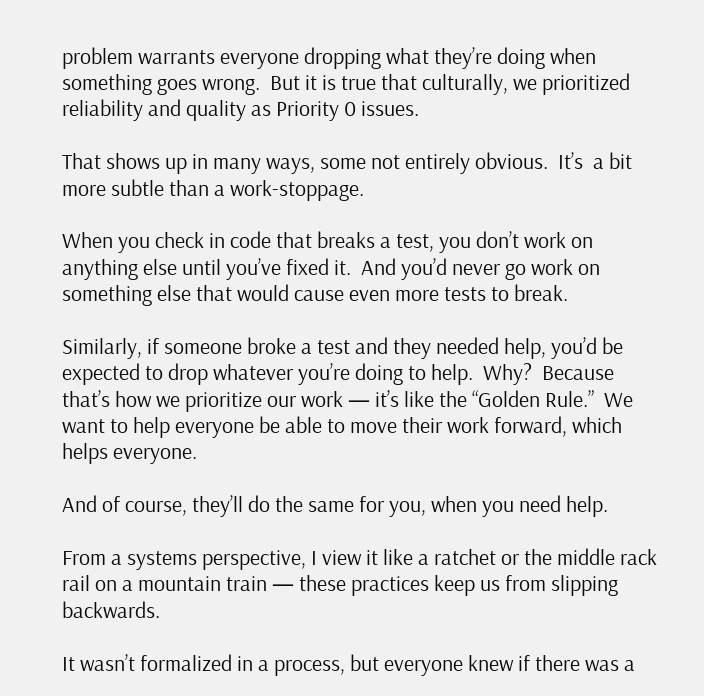problem warrants everyone dropping what they’re doing when something goes wrong.  But it is true that culturally, we prioritized reliability and quality as Priority 0 issues.

That shows up in many ways, some not entirely obvious.  It’s  a bit more subtle than a work-stoppage.

When you check in code that breaks a test, you don’t work on anything else until you’ve fixed it.  And you’d never go work on something else that would cause even more tests to break.

Similarly, if someone broke a test and they needed help, you’d be expected to drop whatever you’re doing to help.  Why?  Because that’s how we prioritize our work — it’s like the “Golden Rule.”  We want to help everyone be able to move their work forward, which helps everyone.

And of course, they’ll do the same for you, when you need help.

From a systems perspective, I view it like a ratchet or the middle rack rail on a mountain train — these practices keep us from slipping backwards.

It wasn’t formalized in a process, but everyone knew if there was a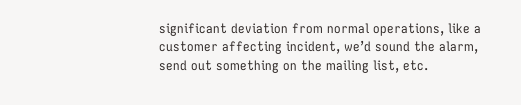significant deviation from normal operations, like a customer affecting incident, we’d sound the alarm, send out something on the mailing list, etc.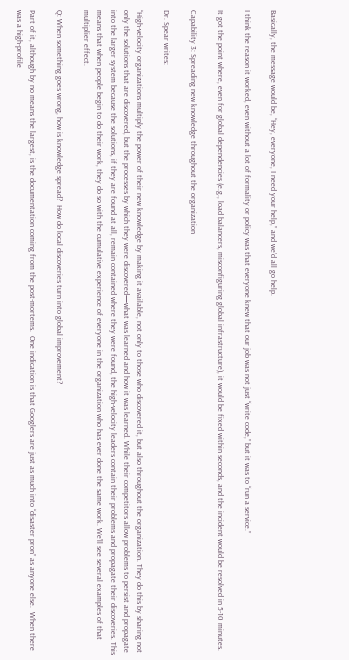Basically, the message would be, “Hey, everyone, I need your help,” and we’d all go help.

I think the reason it worked, even without a lot of formality or policy was that everyone knew that our job was not just “write code,” but it was to “run a service.”

It got the point where, even for global dependencies (e.g., load balancers, misconfiguring global infrastructure), it would be fixed within seconds, and the incident would be resolved in 5-10 minutes.

Capability 3: Spreading new knowledge throughout the organization

Dr. Spear writes:

“High-velocity organizations multiply the power of their new knowledge by making it available, not only to those who discovered it, but also throughout the organization. They do this by sharing not only the solutions that are discovered, but the processes by which they were discovered—what was learned and how it was learned. While their competitors allow problems to persist and propagate into the larger system because the solutions, if they are found at all, remain contained where they were found, the high-velocity leaders contain their problems and propagate their discoveries. This means that when people begin to do their work, they do so with the cumulative experience of everyone in the organization who has ever done the same work. We’ll see several examples of that multiplier effect.

Q: When something goes wrong, how is knowledge spread?  How do local discoveries turn into global improvement?

Part of it, although by no means the largest, is the documentation coming from the post-mortems.  One indication is that Googlers are just as much into “disaster pron” as anyone else.  When there was a high-profile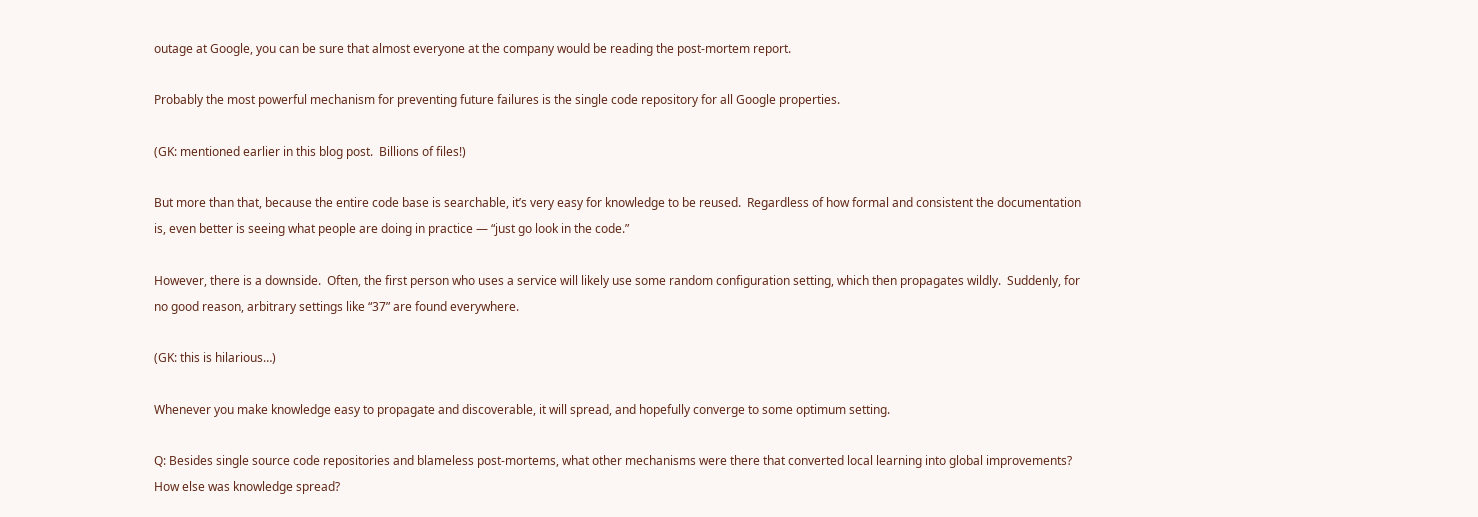outage at Google, you can be sure that almost everyone at the company would be reading the post-mortem report.

Probably the most powerful mechanism for preventing future failures is the single code repository for all Google properties.

(GK: mentioned earlier in this blog post.  Billions of files!)

But more than that, because the entire code base is searchable, it’s very easy for knowledge to be reused.  Regardless of how formal and consistent the documentation is, even better is seeing what people are doing in practice — “just go look in the code.”

However, there is a downside.  Often, the first person who uses a service will likely use some random configuration setting, which then propagates wildly.  Suddenly, for no good reason, arbitrary settings like “37” are found everywhere.

(GK: this is hilarious…)

Whenever you make knowledge easy to propagate and discoverable, it will spread, and hopefully converge to some optimum setting.

Q: Besides single source code repositories and blameless post-mortems, what other mechanisms were there that converted local learning into global improvements?  How else was knowledge spread?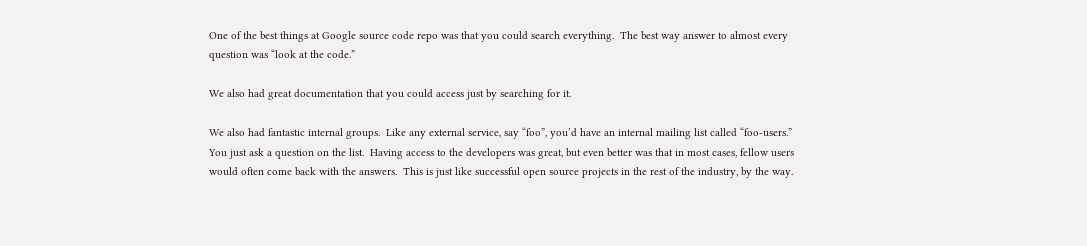One of the best things at Google source code repo was that you could search everything.  The best way answer to almost every question was “look at the code.”

We also had great documentation that you could access just by searching for it.

We also had fantastic internal groups.  Like any external service, say “foo”, you’d have an internal mailing list called “foo-users.”  You just ask a question on the list.  Having access to the developers was great, but even better was that in most cases, fellow users would often come back with the answers.  This is just like successful open source projects in the rest of the industry, by the way.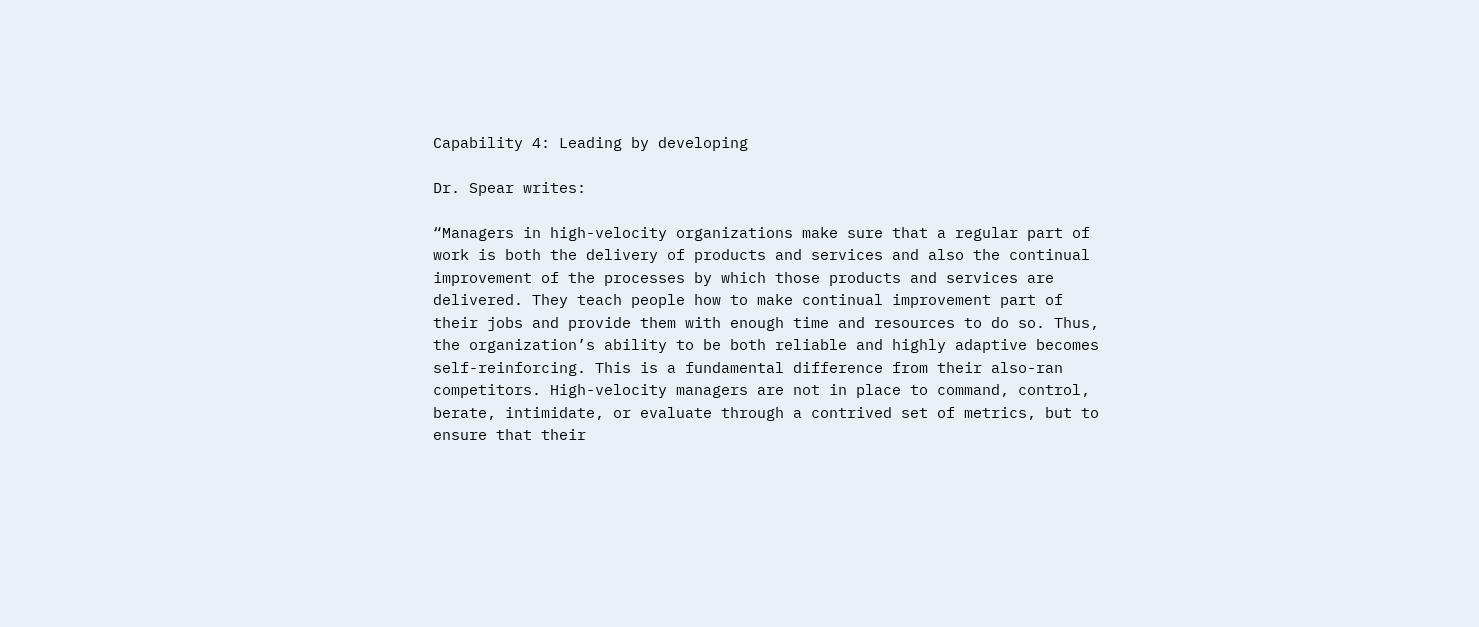Capability 4: Leading by developing

Dr. Spear writes:

“Managers in high-velocity organizations make sure that a regular part of work is both the delivery of products and services and also the continual improvement of the processes by which those products and services are delivered. They teach people how to make continual improvement part of their jobs and provide them with enough time and resources to do so. Thus, the organization’s ability to be both reliable and highly adaptive becomes self-reinforcing. This is a fundamental difference from their also-ran competitors. High-velocity managers are not in place to command, control, berate, intimidate, or evaluate through a contrived set of metrics, but to ensure that their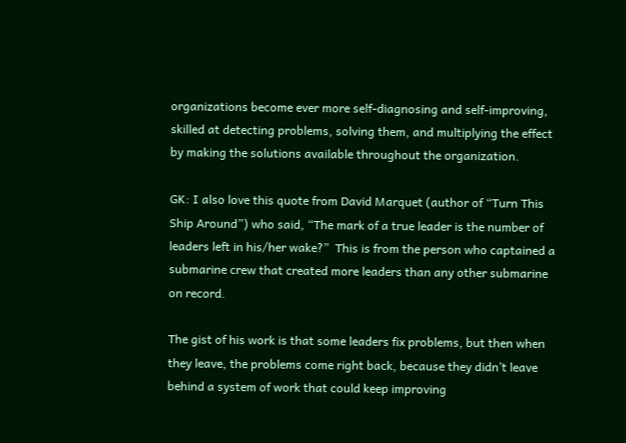organizations become ever more self-diagnosing and self-improving, skilled at detecting problems, solving them, and multiplying the effect by making the solutions available throughout the organization.

GK: I also love this quote from David Marquet (author of “Turn This Ship Around”) who said, “The mark of a true leader is the number of leaders left in his/her wake?”  This is from the person who captained a submarine crew that created more leaders than any other submarine on record.

The gist of his work is that some leaders fix problems, but then when they leave, the problems come right back, because they didn’t leave behind a system of work that could keep improving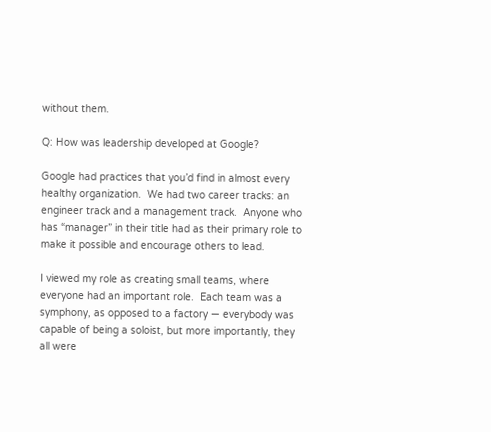without them.

Q: How was leadership developed at Google?

Google had practices that you’d find in almost every healthy organization.  We had two career tracks: an engineer track and a management track.  Anyone who has “manager” in their title had as their primary role to make it possible and encourage others to lead.

I viewed my role as creating small teams, where everyone had an important role.  Each team was a symphony, as opposed to a factory — everybody was capable of being a soloist, but more importantly, they all were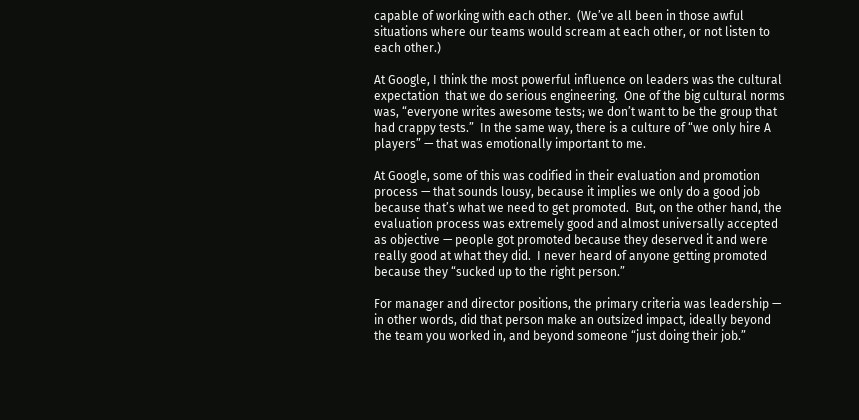capable of working with each other.  (We’ve all been in those awful situations where our teams would scream at each other, or not listen to each other.)

At Google, I think the most powerful influence on leaders was the cultural expectation  that we do serious engineering.  One of the big cultural norms was, “everyone writes awesome tests; we don’t want to be the group that had crappy tests.”  In the same way, there is a culture of “we only hire A players” — that was emotionally important to me.

At Google, some of this was codified in their evaluation and promotion process — that sounds lousy, because it implies we only do a good job because that’s what we need to get promoted.  But, on the other hand, the evaluation process was extremely good and almost universally accepted as objective — people got promoted because they deserved it and were really good at what they did.  I never heard of anyone getting promoted because they “sucked up to the right person.”

For manager and director positions, the primary criteria was leadership — in other words, did that person make an outsized impact, ideally beyond the team you worked in, and beyond someone “just doing their job.”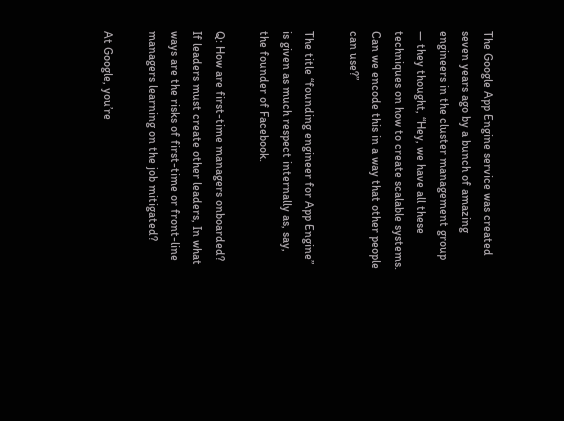The Google App Engine service was created seven years ago by a bunch of amazing engineers in the cluster management group — they thought, “Hey, we have all these techniques on how to create scalable systems.  Can we encode this in a way that other people can use?”

The title “founding engineer for App Engine” is given as much respect internally as, say, the founder of Facebook.

Q: How are first-time managers onboarded?  If leaders must create other leaders, In what ways are the risks of first-time or front-line managers learning on the job mitigated?

At Google, you’re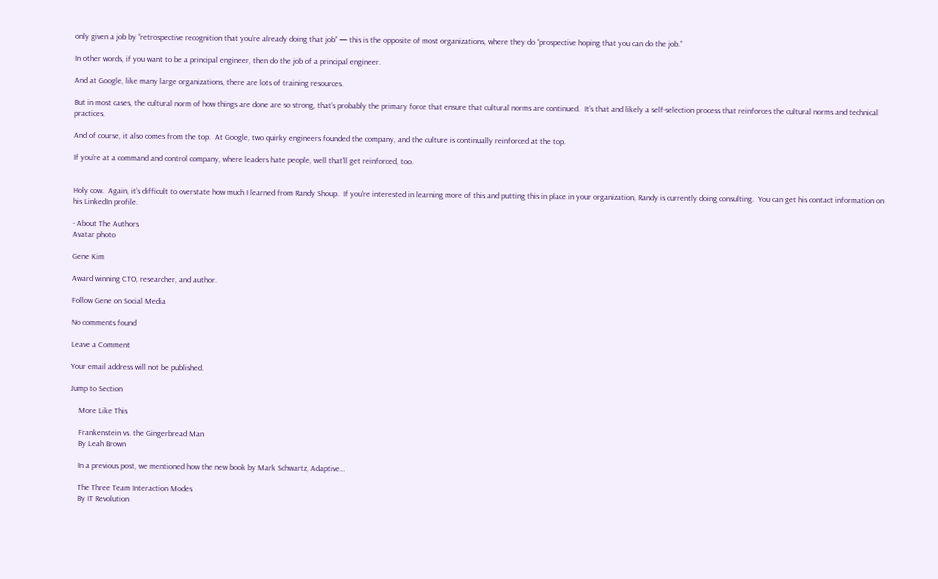only given a job by “retrospective recognition that you’re already doing that job” — this is the opposite of most organizations, where they do “prospective hoping that you can do the job.”

In other words, if you want to be a principal engineer, then do the job of a principal engineer.

And at Google, like many large organizations, there are lots of training resources.

But in most cases, the cultural norm of how things are done are so strong, that’s probably the primary force that ensure that cultural norms are continued.  It’s that and likely a self-selection process that reinforces the cultural norms and technical practices.

And of course, it also comes from the top.  At Google, two quirky engineers founded the company, and the culture is continually reinforced at the top.

If you’re at a command and control company, where leaders hate people, well that’ll get reinforced, too.


Holy cow.  Again, it’s difficult to overstate how much I learned from Randy Shoup.  If you’re interested in learning more of this and putting this in place in your organization, Randy is currently doing consulting.  You can get his contact information on his LinkedIn profile.

- About The Authors
Avatar photo

Gene Kim

Award winning CTO, researcher, and author.

Follow Gene on Social Media

No comments found

Leave a Comment

Your email address will not be published.

Jump to Section

    More Like This

    Frankenstein vs. the Gingerbread Man
    By Leah Brown

    In a previous post, we mentioned how the new book by Mark Schwartz, Adaptive…

    The Three Team Interaction Modes
    By IT Revolution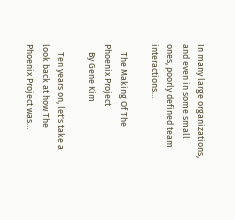In many large organizations, and even in some small ones, poorly defined team interactions…

    The Making Of The Phoenix Project
    By Gene Kim

    Ten years on, let's take a look back at how The Phoenix Project was…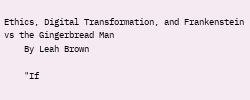Ethics, Digital Transformation, and Frankenstein vs the Gingerbread Man
    By Leah Brown

    "If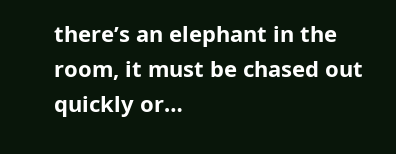there’s an elephant in the room, it must be chased out quickly or…